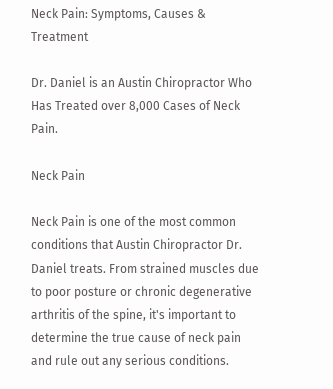Neck Pain: Symptoms, Causes & Treatment

Dr. Daniel is an Austin Chiropractor Who Has Treated over 8,000 Cases of Neck Pain.

Neck Pain

Neck Pain is one of the most common conditions that Austin Chiropractor Dr. Daniel treats. From strained muscles due to poor posture or chronic degenerative arthritis of the spine, it's important to determine the true cause of neck pain and rule out any serious conditions.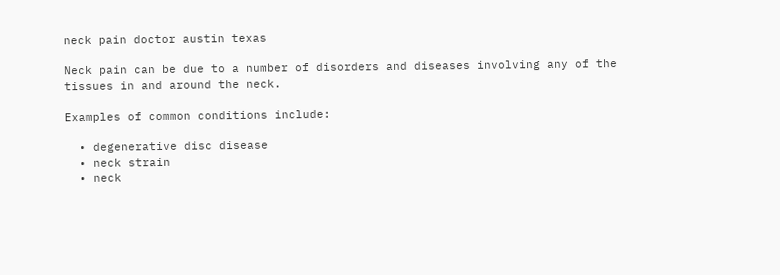neck pain doctor austin texas

Neck pain can be due to a number of disorders and diseases involving any of the tissues in and around the neck.

Examples of common conditions include:

  • degenerative disc disease
  • neck strain
  • neck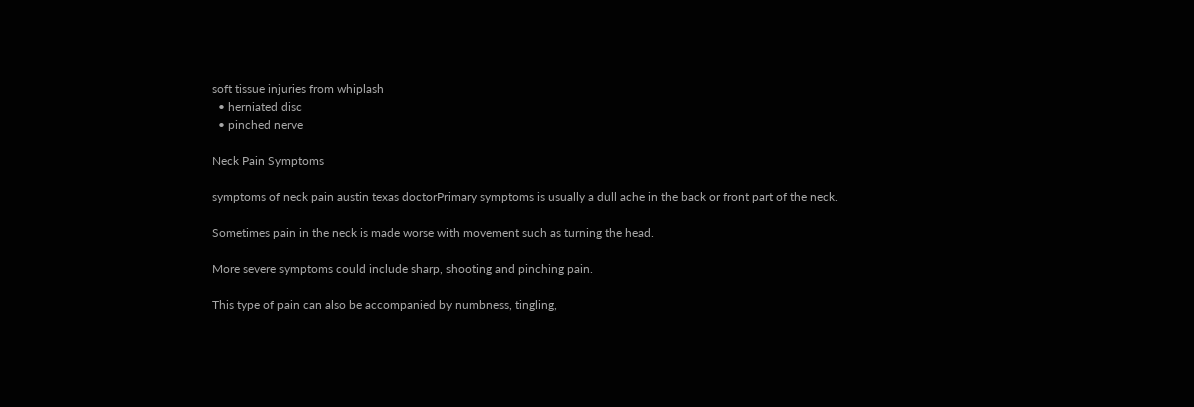soft tissue injuries from whiplash
  • herniated disc
  • pinched nerve

Neck Pain Symptoms

symptoms of neck pain austin texas doctorPrimary symptoms is usually a dull ache in the back or front part of the neck.

Sometimes pain in the neck is made worse with movement such as turning the head.

More severe symptoms could include sharp, shooting and pinching pain.

This type of pain can also be accompanied by numbness, tingling,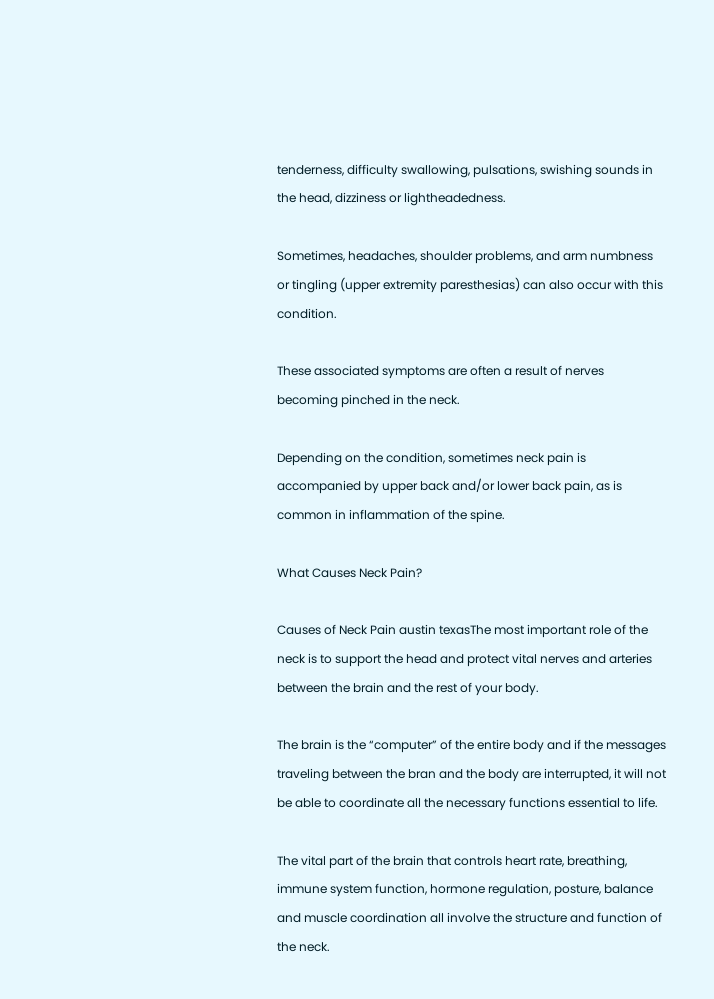tenderness, difficulty swallowing, pulsations, swishing sounds in the head, dizziness or lightheadedness.

Sometimes, headaches, shoulder problems, and arm numbness or tingling (upper extremity paresthesias) can also occur with this condition.

These associated symptoms are often a result of nerves becoming pinched in the neck.

Depending on the condition, sometimes neck pain is accompanied by upper back and/or lower back pain, as is common in inflammation of the spine.

What Causes Neck Pain?

Causes of Neck Pain austin texasThe most important role of the neck is to support the head and protect vital nerves and arteries between the brain and the rest of your body.

The brain is the “computer” of the entire body and if the messages traveling between the bran and the body are interrupted, it will not be able to coordinate all the necessary functions essential to life.

The vital part of the brain that controls heart rate, breathing, immune system function, hormone regulation, posture, balance and muscle coordination all involve the structure and function of the neck.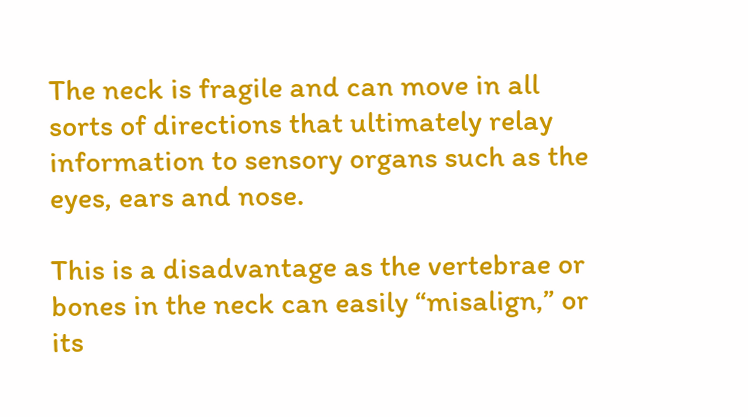The neck is fragile and can move in all sorts of directions that ultimately relay information to sensory organs such as the eyes, ears and nose.

This is a disadvantage as the vertebrae or bones in the neck can easily “misalign,” or its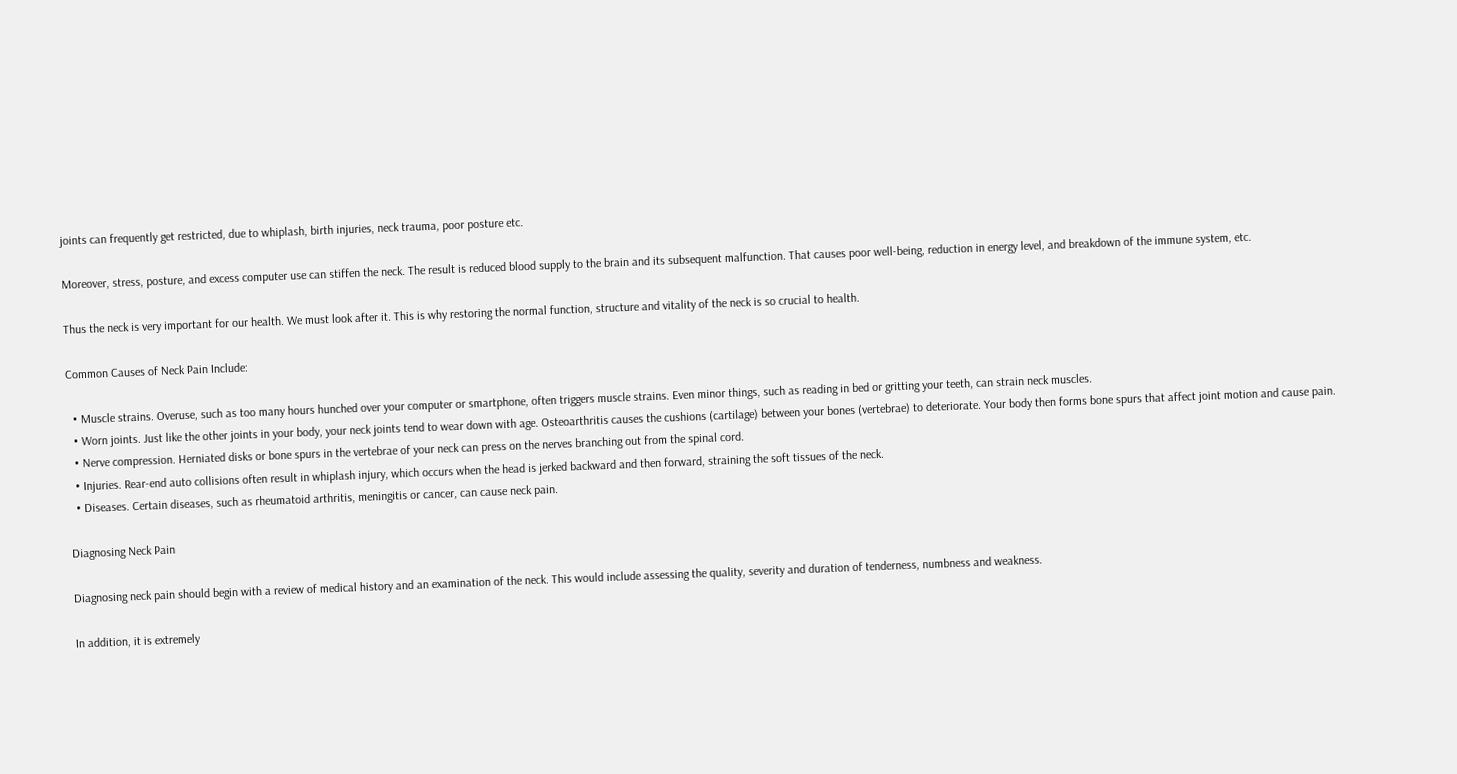joints can frequently get restricted, due to whiplash, birth injuries, neck trauma, poor posture etc.

Moreover, stress, posture, and excess computer use can stiffen the neck. The result is reduced blood supply to the brain and its subsequent malfunction. That causes poor well-being, reduction in energy level, and breakdown of the immune system, etc.

Thus the neck is very important for our health. We must look after it. This is why restoring the normal function, structure and vitality of the neck is so crucial to health.

Common Causes of Neck Pain Include:

  • Muscle strains. Overuse, such as too many hours hunched over your computer or smartphone, often triggers muscle strains. Even minor things, such as reading in bed or gritting your teeth, can strain neck muscles.
  • Worn joints. Just like the other joints in your body, your neck joints tend to wear down with age. Osteoarthritis causes the cushions (cartilage) between your bones (vertebrae) to deteriorate. Your body then forms bone spurs that affect joint motion and cause pain.
  • Nerve compression. Herniated disks or bone spurs in the vertebrae of your neck can press on the nerves branching out from the spinal cord.
  • Injuries. Rear-end auto collisions often result in whiplash injury, which occurs when the head is jerked backward and then forward, straining the soft tissues of the neck.
  • Diseases. Certain diseases, such as rheumatoid arthritis, meningitis or cancer, can cause neck pain.

Diagnosing Neck Pain

Diagnosing neck pain should begin with a review of medical history and an examination of the neck. This would include assessing the quality, severity and duration of tenderness, numbness and weakness.

In addition, it is extremely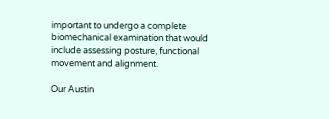important to undergo a complete biomechanical examination that would include assessing posture, functional movement and alignment.

Our Austin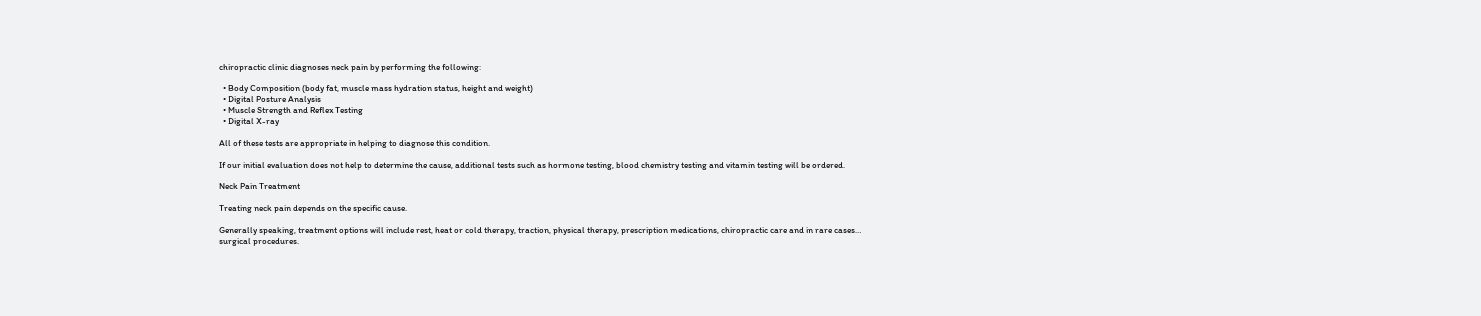chiropractic clinic diagnoses neck pain by performing the following:

  • Body Composition (body fat, muscle mass hydration status, height and weight)
  • Digital Posture Analysis
  • Muscle Strength and Reflex Testing
  • Digital X-ray

All of these tests are appropriate in helping to diagnose this condition.

If our initial evaluation does not help to determine the cause, additional tests such as hormone testing, blood chemistry testing and vitamin testing will be ordered.

Neck Pain Treatment

Treating neck pain depends on the specific cause.

Generally speaking, treatment options will include rest, heat or cold therapy, traction, physical therapy, prescription medications, chiropractic care and in rare cases… surgical procedures.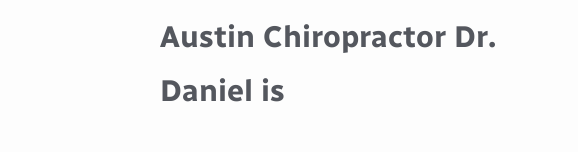Austin Chiropractor Dr. Daniel is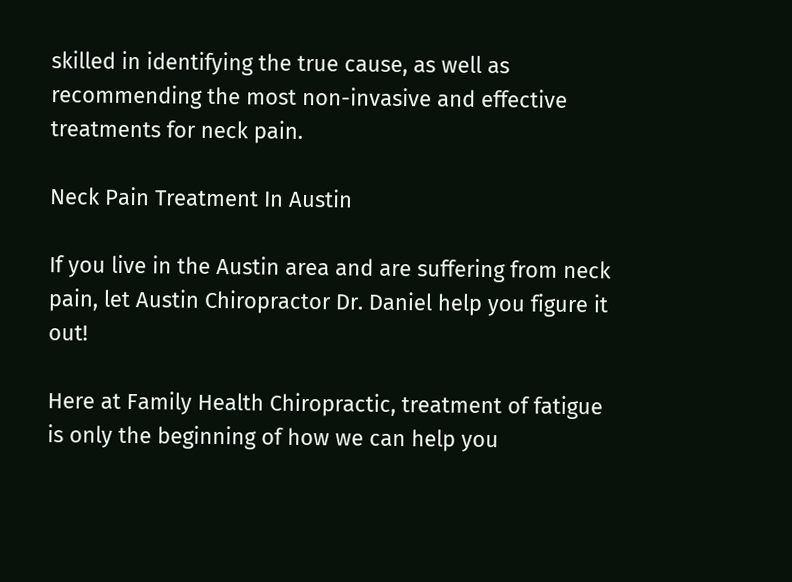skilled in identifying the true cause, as well as recommending the most non-invasive and effective treatments for neck pain.

Neck Pain Treatment In Austin

If you live in the Austin area and are suffering from neck pain, let Austin Chiropractor Dr. Daniel help you figure it out!

Here at Family Health Chiropractic, treatment of fatigue is only the beginning of how we can help you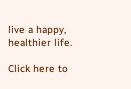live a happy, healthier life.

Click here to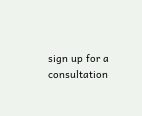sign up for a consultation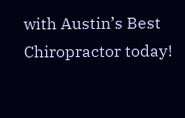with Austin’s Best Chiropractor today!